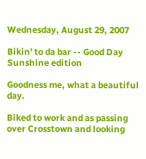Wednesday, August 29, 2007

Bikin' to da bar -- Good Day Sunshine edition

Goodness me, what a beautiful day.

Biked to work and as passing over Crosstown and looking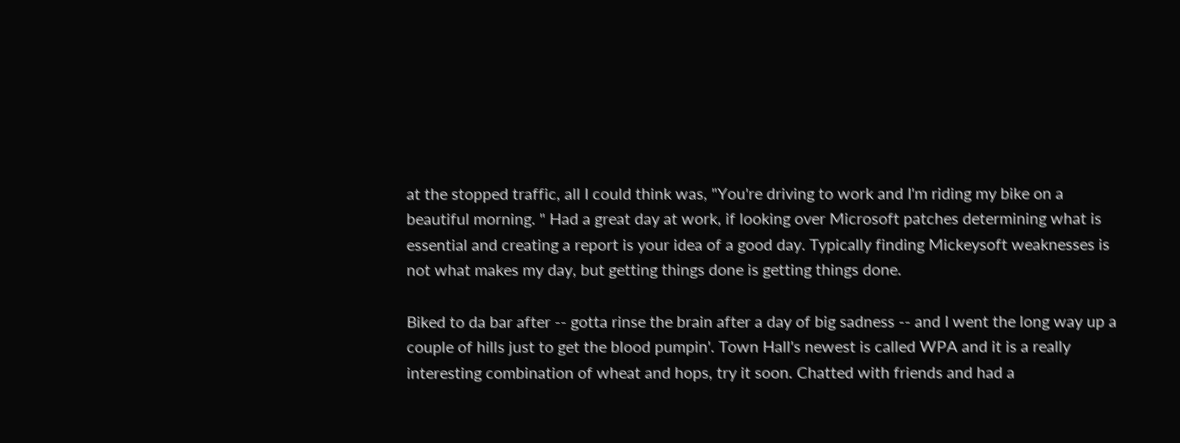at the stopped traffic, all I could think was, "You're driving to work and I'm riding my bike on a beautiful morning. " Had a great day at work, if looking over Microsoft patches determining what is essential and creating a report is your idea of a good day. Typically finding Mickeysoft weaknesses is not what makes my day, but getting things done is getting things done.

Biked to da bar after -- gotta rinse the brain after a day of big sadness -- and I went the long way up a couple of hills just to get the blood pumpin'. Town Hall's newest is called WPA and it is a really interesting combination of wheat and hops, try it soon. Chatted with friends and had a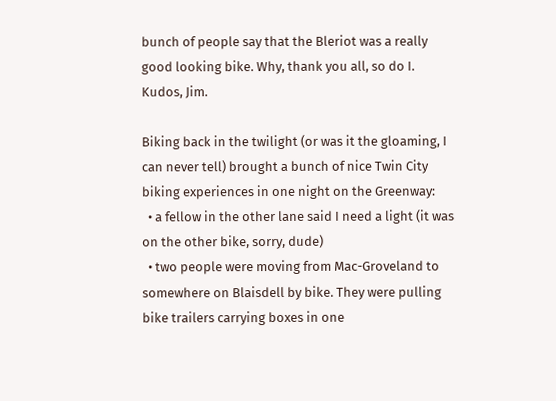bunch of people say that the Bleriot was a really good looking bike. Why, thank you all, so do I. Kudos, Jim.

Biking back in the twilight (or was it the gloaming, I can never tell) brought a bunch of nice Twin City biking experiences in one night on the Greenway:
  • a fellow in the other lane said I need a light (it was on the other bike, sorry, dude)
  • two people were moving from Mac-Groveland to somewhere on Blaisdell by bike. They were pulling bike trailers carrying boxes in one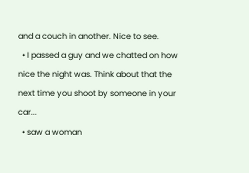and a couch in another. Nice to see.
  • I passed a guy and we chatted on how nice the night was. Think about that the next time you shoot by someone in your car...
  • saw a woman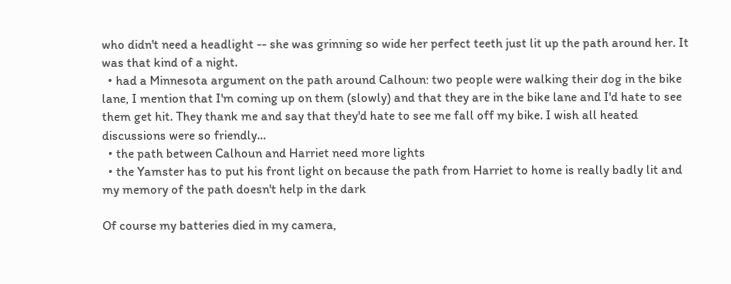who didn't need a headlight -- she was grinning so wide her perfect teeth just lit up the path around her. It was that kind of a night.
  • had a Minnesota argument on the path around Calhoun: two people were walking their dog in the bike lane, I mention that I'm coming up on them (slowly) and that they are in the bike lane and I'd hate to see them get hit. They thank me and say that they'd hate to see me fall off my bike. I wish all heated discussions were so friendly...
  • the path between Calhoun and Harriet need more lights
  • the Yamster has to put his front light on because the path from Harriet to home is really badly lit and my memory of the path doesn't help in the dark

Of course my batteries died in my camera,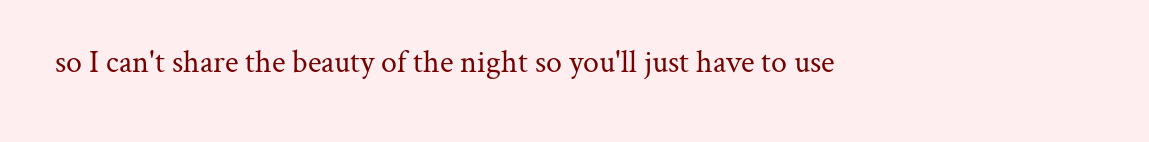so I can't share the beauty of the night so you'll just have to use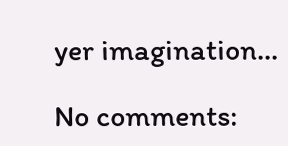yer imagination...

No comments: